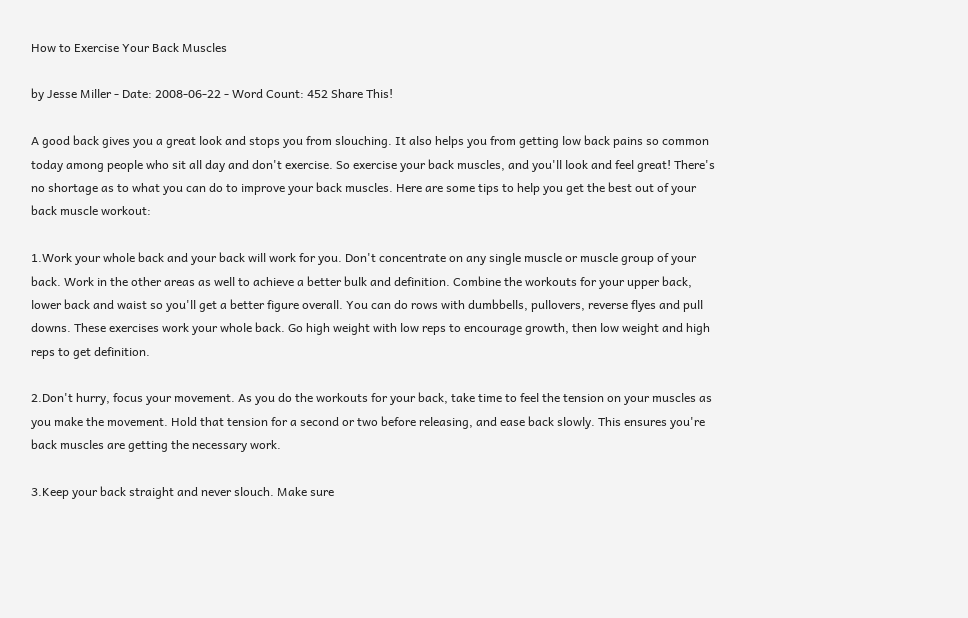How to Exercise Your Back Muscles

by Jesse Miller - Date: 2008-06-22 - Word Count: 452 Share This!

A good back gives you a great look and stops you from slouching. It also helps you from getting low back pains so common today among people who sit all day and don't exercise. So exercise your back muscles, and you'll look and feel great! There's no shortage as to what you can do to improve your back muscles. Here are some tips to help you get the best out of your back muscle workout:

1.Work your whole back and your back will work for you. Don't concentrate on any single muscle or muscle group of your back. Work in the other areas as well to achieve a better bulk and definition. Combine the workouts for your upper back, lower back and waist so you'll get a better figure overall. You can do rows with dumbbells, pullovers, reverse flyes and pull downs. These exercises work your whole back. Go high weight with low reps to encourage growth, then low weight and high reps to get definition.

2.Don't hurry, focus your movement. As you do the workouts for your back, take time to feel the tension on your muscles as you make the movement. Hold that tension for a second or two before releasing, and ease back slowly. This ensures you're back muscles are getting the necessary work.

3.Keep your back straight and never slouch. Make sure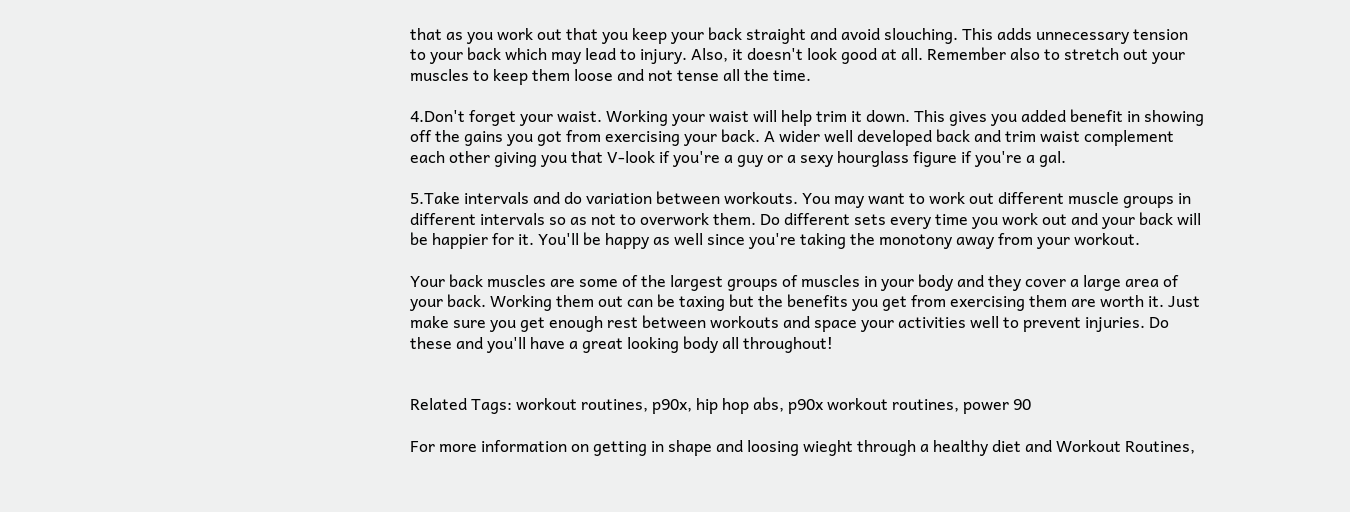that as you work out that you keep your back straight and avoid slouching. This adds unnecessary tension to your back which may lead to injury. Also, it doesn't look good at all. Remember also to stretch out your muscles to keep them loose and not tense all the time.

4.Don't forget your waist. Working your waist will help trim it down. This gives you added benefit in showing off the gains you got from exercising your back. A wider well developed back and trim waist complement each other giving you that V-look if you're a guy or a sexy hourglass figure if you're a gal.

5.Take intervals and do variation between workouts. You may want to work out different muscle groups in different intervals so as not to overwork them. Do different sets every time you work out and your back will be happier for it. You'll be happy as well since you're taking the monotony away from your workout.

Your back muscles are some of the largest groups of muscles in your body and they cover a large area of your back. Working them out can be taxing but the benefits you get from exercising them are worth it. Just make sure you get enough rest between workouts and space your activities well to prevent injuries. Do these and you'll have a great looking body all throughout!


Related Tags: workout routines, p90x, hip hop abs, p90x workout routines, power 90

For more information on getting in shape and loosing wieght through a healthy diet and Workout Routines,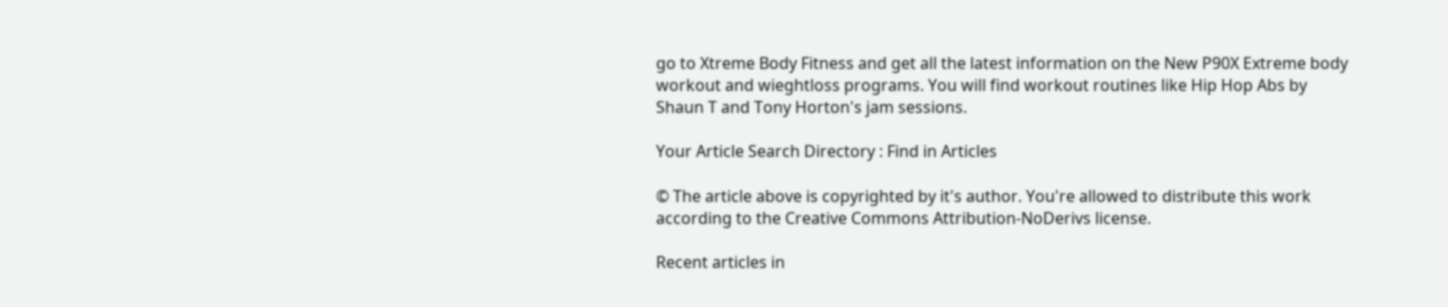go to Xtreme Body Fitness and get all the latest information on the New P90X Extreme body workout and wieghtloss programs. You will find workout routines like Hip Hop Abs by Shaun T and Tony Horton's jam sessions.

Your Article Search Directory : Find in Articles

© The article above is copyrighted by it's author. You're allowed to distribute this work according to the Creative Commons Attribution-NoDerivs license.

Recent articles in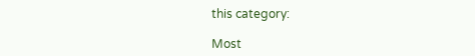this category:

Most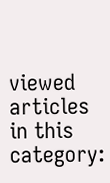viewed articles in this category: